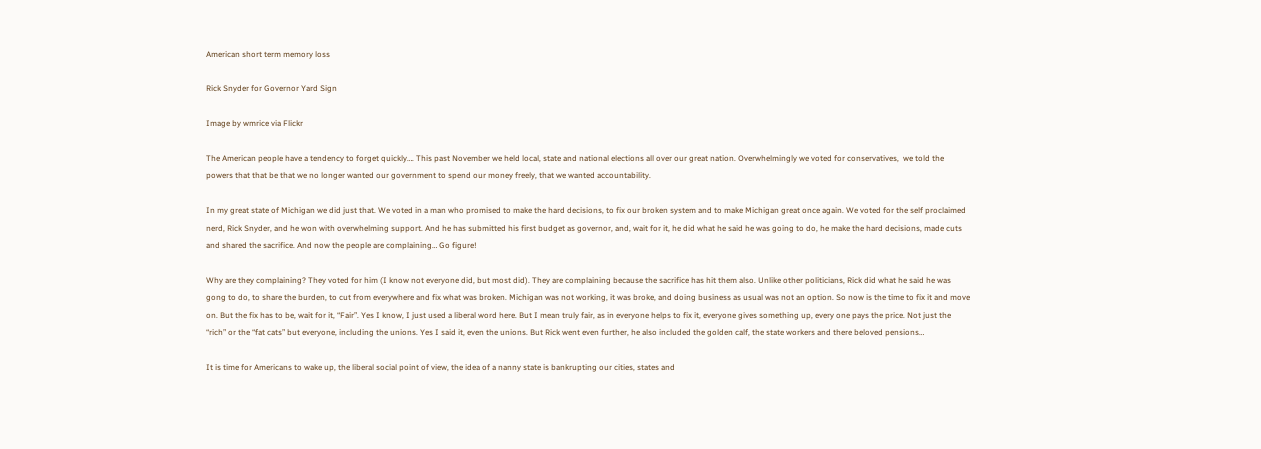American short term memory loss

Rick Snyder for Governor Yard Sign

Image by wmrice via Flickr

The American people have a tendency to forget quickly…. This past November we held local, state and national elections all over our great nation. Overwhelmingly we voted for conservatives,  we told the powers that that be that we no longer wanted our government to spend our money freely, that we wanted accountability.

In my great state of Michigan we did just that. We voted in a man who promised to make the hard decisions, to fix our broken system and to make Michigan great once again. We voted for the self proclaimed nerd, Rick Snyder, and he won with overwhelming support. And he has submitted his first budget as governor, and, wait for it, he did what he said he was going to do, he make the hard decisions, made cuts and shared the sacrifice. And now the people are complaining… Go figure!

Why are they complaining? They voted for him (I know not everyone did, but most did). They are complaining because the sacrifice has hit them also. Unlike other politicians, Rick did what he said he was gong to do, to share the burden, to cut from everywhere and fix what was broken. Michigan was not working, it was broke, and doing business as usual was not an option. So now is the time to fix it and move on. But the fix has to be, wait for it, “Fair”. Yes I know, I just used a liberal word here. But I mean truly fair, as in everyone helps to fix it, everyone gives something up, every one pays the price. Not just the “rich” or the “fat cats” but everyone, including the unions. Yes I said it, even the unions. But Rick went even further, he also included the golden calf, the state workers and there beloved pensions…

It is time for Americans to wake up, the liberal social point of view, the idea of a nanny state is bankrupting our cities, states and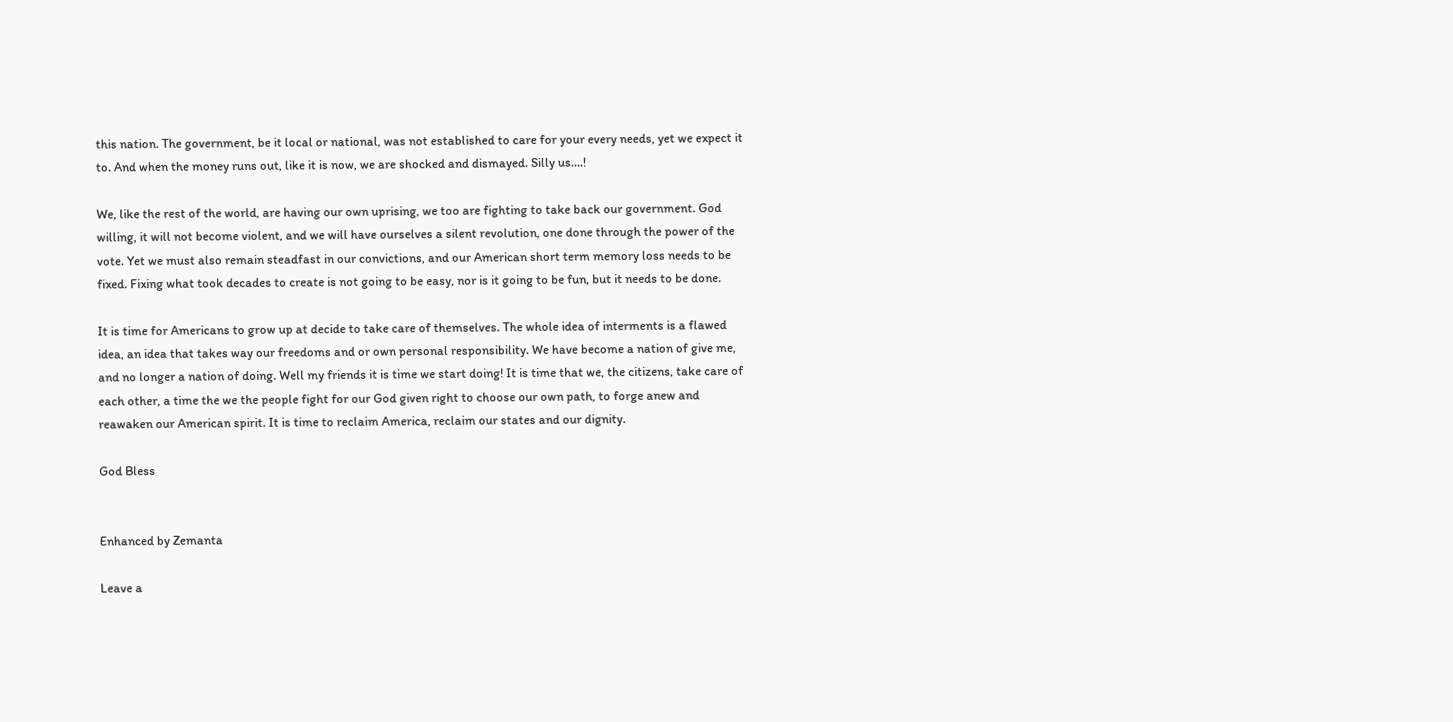this nation. The government, be it local or national, was not established to care for your every needs, yet we expect it to. And when the money runs out, like it is now, we are shocked and dismayed. Silly us….!

We, like the rest of the world, are having our own uprising, we too are fighting to take back our government. God willing, it will not become violent, and we will have ourselves a silent revolution, one done through the power of the vote. Yet we must also remain steadfast in our convictions, and our American short term memory loss needs to be fixed. Fixing what took decades to create is not going to be easy, nor is it going to be fun, but it needs to be done.

It is time for Americans to grow up at decide to take care of themselves. The whole idea of interments is a flawed idea, an idea that takes way our freedoms and or own personal responsibility. We have become a nation of give me, and no longer a nation of doing. Well my friends it is time we start doing! It is time that we, the citizens, take care of each other, a time the we the people fight for our God given right to choose our own path, to forge anew and reawaken our American spirit. It is time to reclaim America, reclaim our states and our dignity.

God Bless


Enhanced by Zemanta

Leave a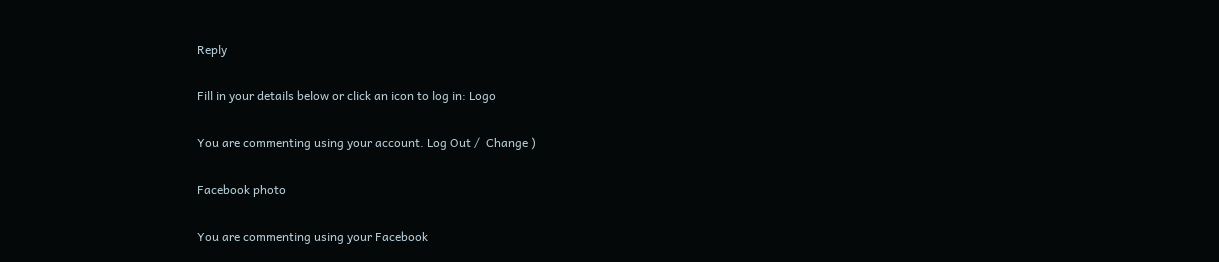Reply

Fill in your details below or click an icon to log in: Logo

You are commenting using your account. Log Out /  Change )

Facebook photo

You are commenting using your Facebook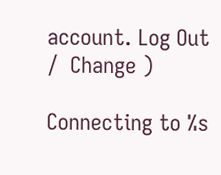account. Log Out /  Change )

Connecting to %s